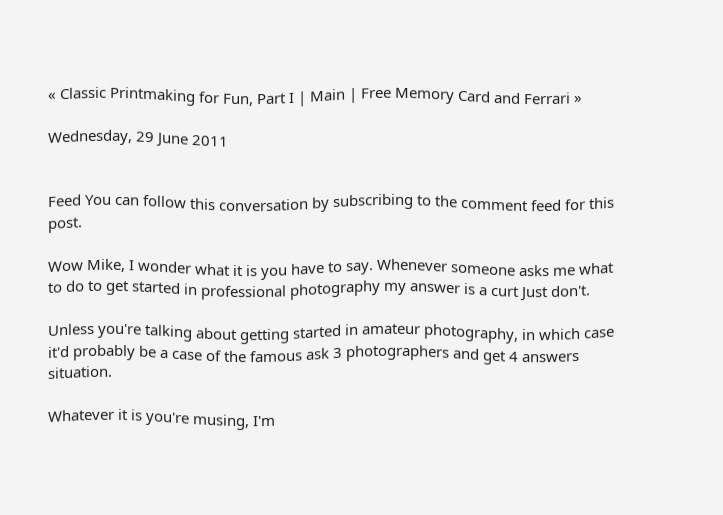« Classic Printmaking for Fun, Part I | Main | Free Memory Card and Ferrari »

Wednesday, 29 June 2011


Feed You can follow this conversation by subscribing to the comment feed for this post.

Wow Mike, I wonder what it is you have to say. Whenever someone asks me what to do to get started in professional photography my answer is a curt Just don't.

Unless you're talking about getting started in amateur photography, in which case it'd probably be a case of the famous ask 3 photographers and get 4 answers situation.

Whatever it is you're musing, I'm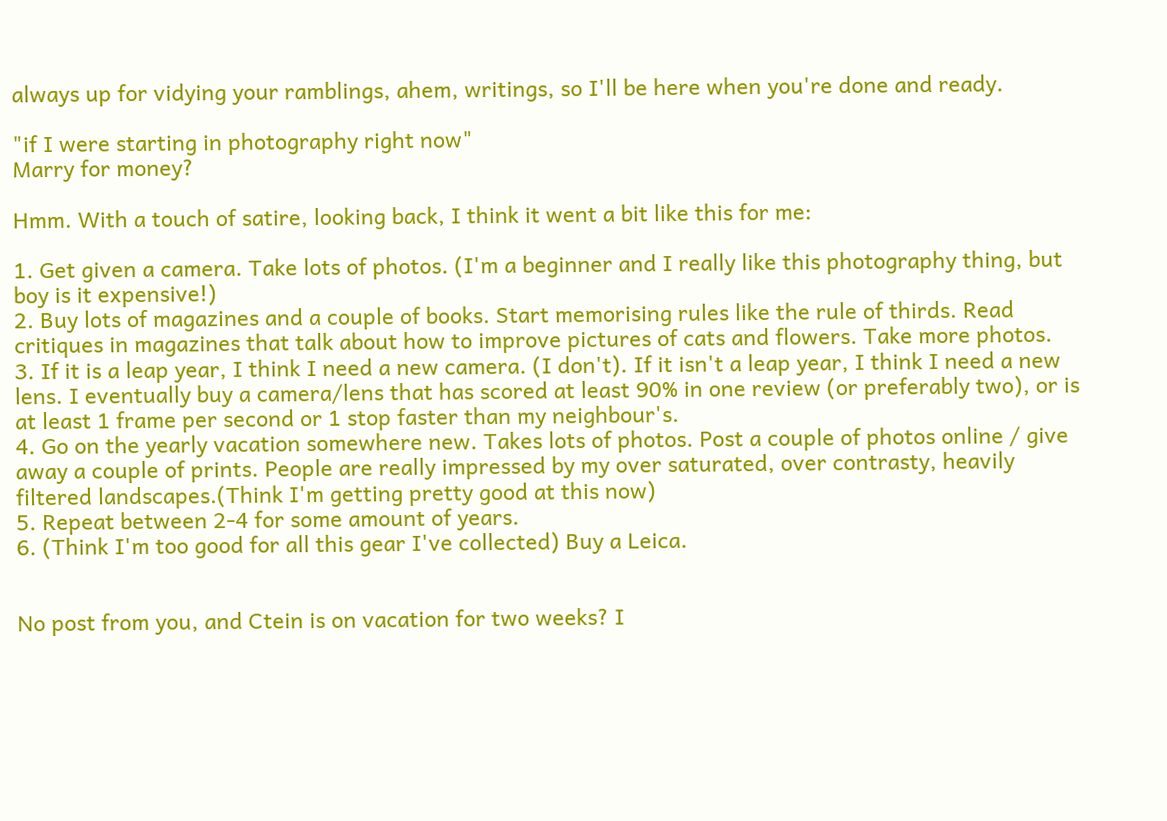always up for vidying your ramblings, ahem, writings, so I'll be here when you're done and ready.

"if I were starting in photography right now"
Marry for money?

Hmm. With a touch of satire, looking back, I think it went a bit like this for me:

1. Get given a camera. Take lots of photos. (I'm a beginner and I really like this photography thing, but boy is it expensive!)
2. Buy lots of magazines and a couple of books. Start memorising rules like the rule of thirds. Read critiques in magazines that talk about how to improve pictures of cats and flowers. Take more photos.
3. If it is a leap year, I think I need a new camera. (I don't). If it isn't a leap year, I think I need a new lens. I eventually buy a camera/lens that has scored at least 90% in one review (or preferably two), or is at least 1 frame per second or 1 stop faster than my neighbour's.
4. Go on the yearly vacation somewhere new. Takes lots of photos. Post a couple of photos online / give away a couple of prints. People are really impressed by my over saturated, over contrasty, heavily filtered landscapes.(Think I'm getting pretty good at this now)
5. Repeat between 2-4 for some amount of years.
6. (Think I'm too good for all this gear I've collected) Buy a Leica.


No post from you, and Ctein is on vacation for two weeks? I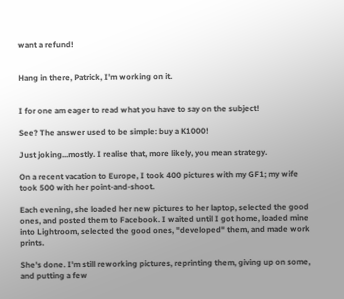want a refund!


Hang in there, Patrick, I'm working on it.


I for one am eager to read what you have to say on the subject!

See? The answer used to be simple: buy a K1000!

Just joking...mostly. I realise that, more likely, you mean strategy.

On a recent vacation to Europe, I took 400 pictures with my GF1; my wife took 500 with her point-and-shoot.

Each evening, she loaded her new pictures to her laptop, selected the good ones, and posted them to Facebook. I waited until I got home, loaded mine into Lightroom, selected the good ones, "developed" them, and made work prints.

She's done. I'm still reworking pictures, reprinting them, giving up on some, and putting a few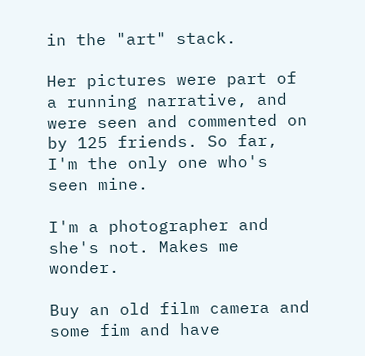in the "art" stack.

Her pictures were part of a running narrative, and were seen and commented on by 125 friends. So far, I'm the only one who's seen mine.

I'm a photographer and she's not. Makes me wonder.

Buy an old film camera and some fim and have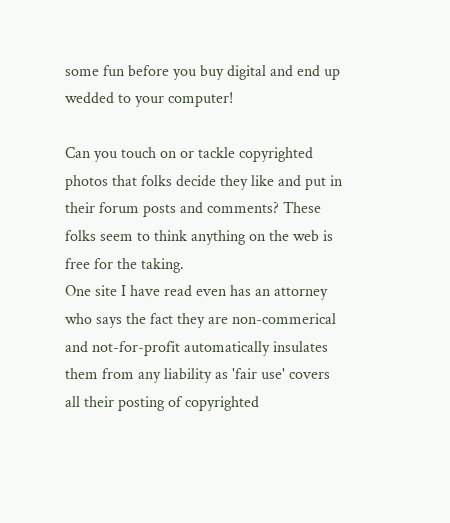some fun before you buy digital and end up wedded to your computer!

Can you touch on or tackle copyrighted photos that folks decide they like and put in their forum posts and comments? These folks seem to think anything on the web is free for the taking.
One site I have read even has an attorney who says the fact they are non-commerical and not-for-profit automatically insulates them from any liability as 'fair use' covers all their posting of copyrighted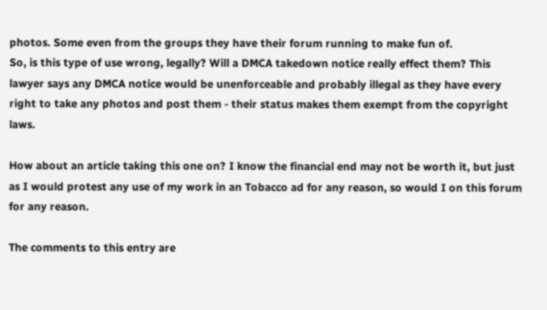photos. Some even from the groups they have their forum running to make fun of.
So, is this type of use wrong, legally? Will a DMCA takedown notice really effect them? This lawyer says any DMCA notice would be unenforceable and probably illegal as they have every right to take any photos and post them - their status makes them exempt from the copyright laws.

How about an article taking this one on? I know the financial end may not be worth it, but just as I would protest any use of my work in an Tobacco ad for any reason, so would I on this forum for any reason.

The comments to this entry are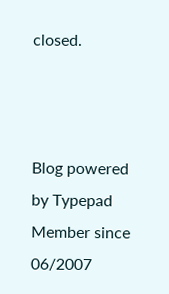closed.



Blog powered by Typepad
Member since 06/2007